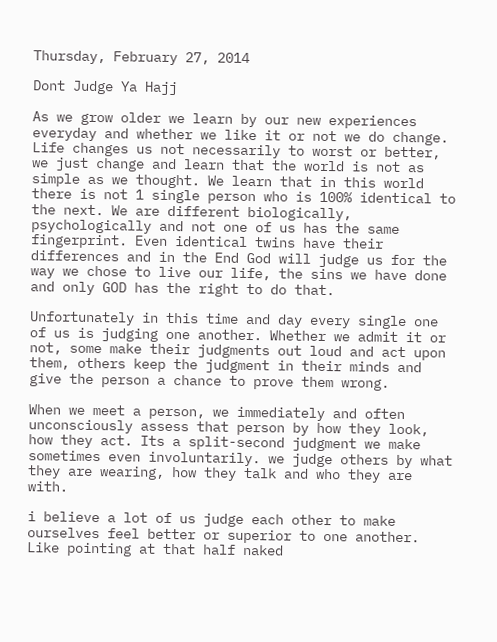Thursday, February 27, 2014

Dont Judge Ya Hajj

As we grow older we learn by our new experiences everyday and whether we like it or not we do change. Life changes us not necessarily to worst or better, we just change and learn that the world is not as simple as we thought. We learn that in this world there is not 1 single person who is 100% identical to the next. We are different biologically, psychologically and not one of us has the same fingerprint. Even identical twins have their differences and in the End God will judge us for the way we chose to live our life, the sins we have done and only GOD has the right to do that.

Unfortunately in this time and day every single one of us is judging one another. Whether we admit it or not, some make their judgments out loud and act upon them, others keep the judgment in their minds and give the person a chance to prove them wrong.

When we meet a person, we immediately and often unconsciously assess that person by how they look, how they act. Its a split-second judgment we make sometimes even involuntarily. we judge others by what they are wearing, how they talk and who they are with.

i believe a lot of us judge each other to make ourselves feel better or superior to one another. Like pointing at that half naked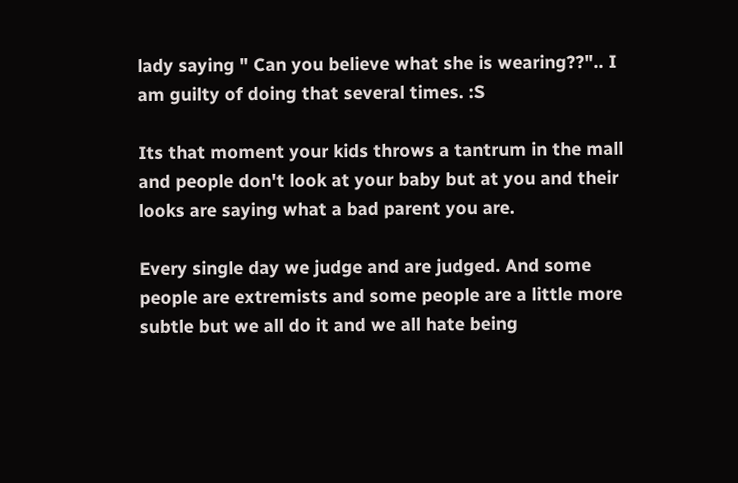lady saying " Can you believe what she is wearing??".. I am guilty of doing that several times. :S

Its that moment your kids throws a tantrum in the mall and people don't look at your baby but at you and their looks are saying what a bad parent you are.

Every single day we judge and are judged. And some people are extremists and some people are a little more subtle but we all do it and we all hate being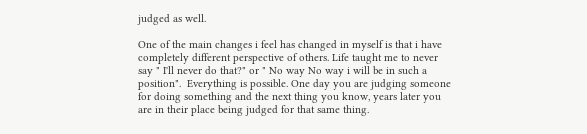judged as well.

One of the main changes i feel has changed in myself is that i have completely different perspective of others. Life taught me to never say " I'll never do that?" or " No way No way i will be in such a position".  Everything is possible. One day you are judging someone for doing something and the next thing you know, years later you are in their place being judged for that same thing.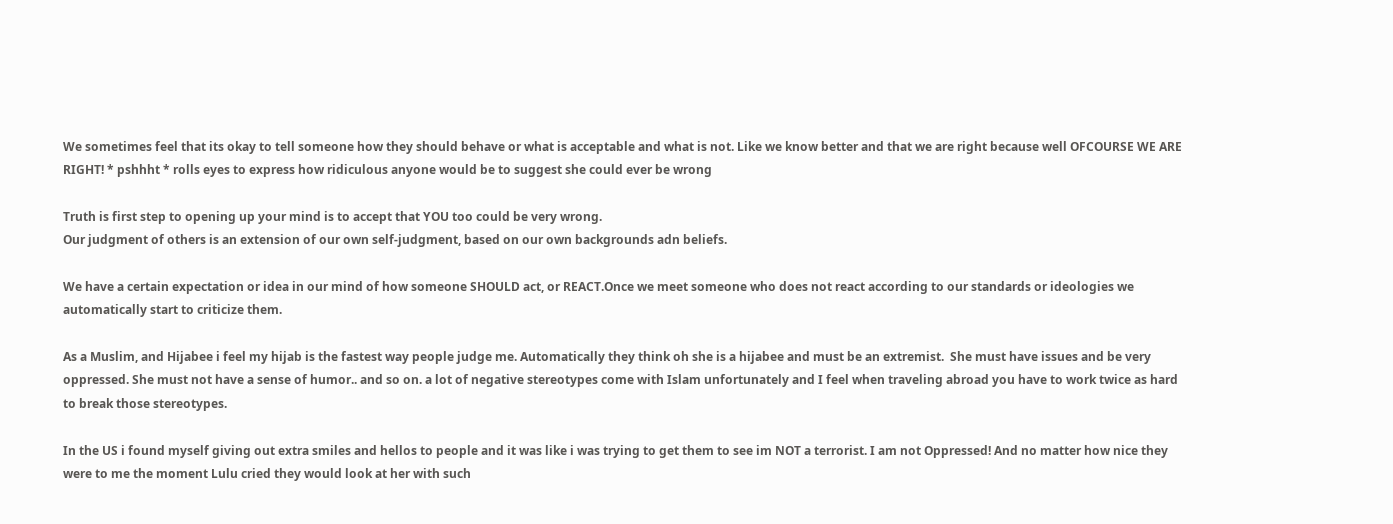We sometimes feel that its okay to tell someone how they should behave or what is acceptable and what is not. Like we know better and that we are right because well OFCOURSE WE ARE RIGHT! * pshhht * rolls eyes to express how ridiculous anyone would be to suggest she could ever be wrong

Truth is first step to opening up your mind is to accept that YOU too could be very wrong.
Our judgment of others is an extension of our own self-judgment, based on our own backgrounds adn beliefs.

We have a certain expectation or idea in our mind of how someone SHOULD act, or REACT.Once we meet someone who does not react according to our standards or ideologies we automatically start to criticize them.

As a Muslim, and Hijabee i feel my hijab is the fastest way people judge me. Automatically they think oh she is a hijabee and must be an extremist.  She must have issues and be very oppressed. She must not have a sense of humor.. and so on. a lot of negative stereotypes come with Islam unfortunately and I feel when traveling abroad you have to work twice as hard to break those stereotypes.

In the US i found myself giving out extra smiles and hellos to people and it was like i was trying to get them to see im NOT a terrorist. I am not Oppressed! And no matter how nice they were to me the moment Lulu cried they would look at her with such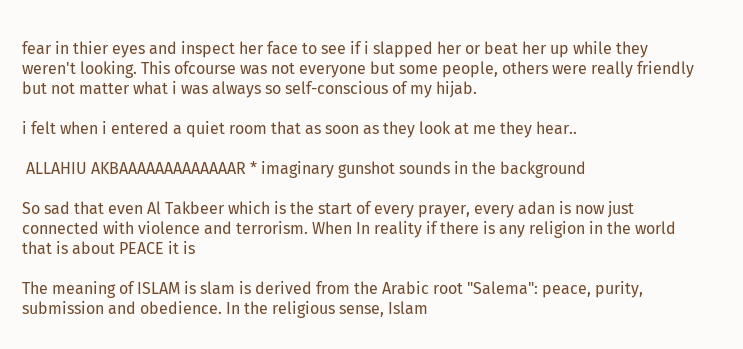fear in thier eyes and inspect her face to see if i slapped her or beat her up while they weren't looking. This ofcourse was not everyone but some people, others were really friendly but not matter what i was always so self-conscious of my hijab.

i felt when i entered a quiet room that as soon as they look at me they hear..

 ALLAHIU AKBAAAAAAAAAAAAAR * imaginary gunshot sounds in the background

So sad that even Al Takbeer which is the start of every prayer, every adan is now just connected with violence and terrorism. When In reality if there is any religion in the world that is about PEACE it is

The meaning of ISLAM is slam is derived from the Arabic root "Salema": peace, purity, submission and obedience. In the religious sense, Islam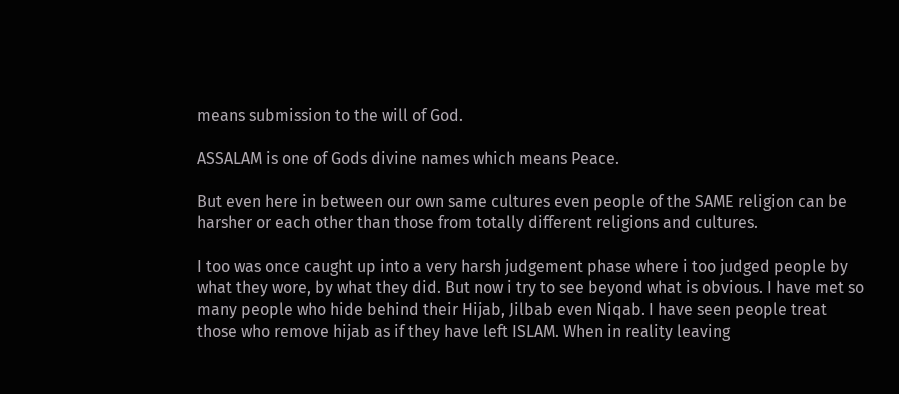means submission to the will of God.

ASSALAM is one of Gods divine names which means Peace.

But even here in between our own same cultures even people of the SAME religion can be harsher or each other than those from totally different religions and cultures.

I too was once caught up into a very harsh judgement phase where i too judged people by what they wore, by what they did. But now i try to see beyond what is obvious. I have met so many people who hide behind their Hijab, Jilbab even Niqab. I have seen people treat those who remove hijab as if they have left ISLAM. When in reality leaving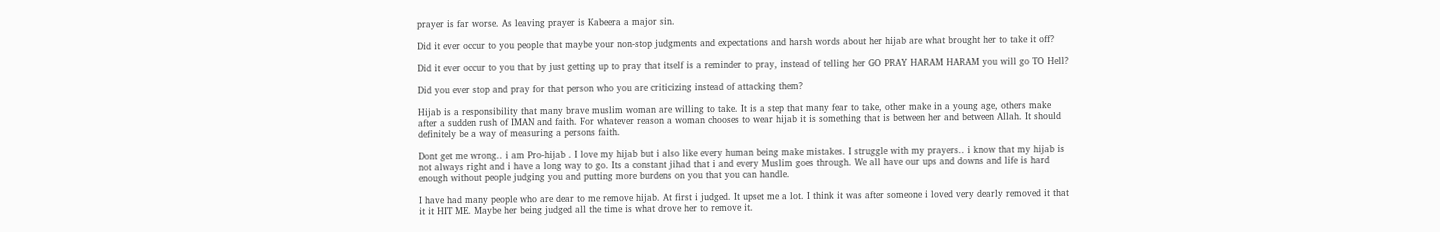prayer is far worse. As leaving prayer is Kabeera a major sin.

Did it ever occur to you people that maybe your non-stop judgments and expectations and harsh words about her hijab are what brought her to take it off?

Did it ever occur to you that by just getting up to pray that itself is a reminder to pray, instead of telling her GO PRAY HARAM HARAM you will go TO Hell?

Did you ever stop and pray for that person who you are criticizing instead of attacking them?

Hijab is a responsibility that many brave muslim woman are willing to take. It is a step that many fear to take, other make in a young age, others make after a sudden rush of IMAN and faith. For whatever reason a woman chooses to wear hijab it is something that is between her and between Allah. It should definitely be a way of measuring a persons faith.

Dont get me wrong.. i am Pro-hijab . I love my hijab but i also like every human being make mistakes. I struggle with my prayers.. i know that my hijab is not always right and i have a long way to go. Its a constant jihad that i and every Muslim goes through. We all have our ups and downs and life is hard enough without people judging you and putting more burdens on you that you can handle.

I have had many people who are dear to me remove hijab. At first i judged. It upset me a lot. I think it was after someone i loved very dearly removed it that it it HIT ME. Maybe her being judged all the time is what drove her to remove it.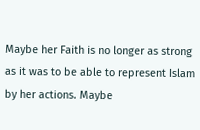Maybe her Faith is no longer as strong as it was to be able to represent Islam by her actions. Maybe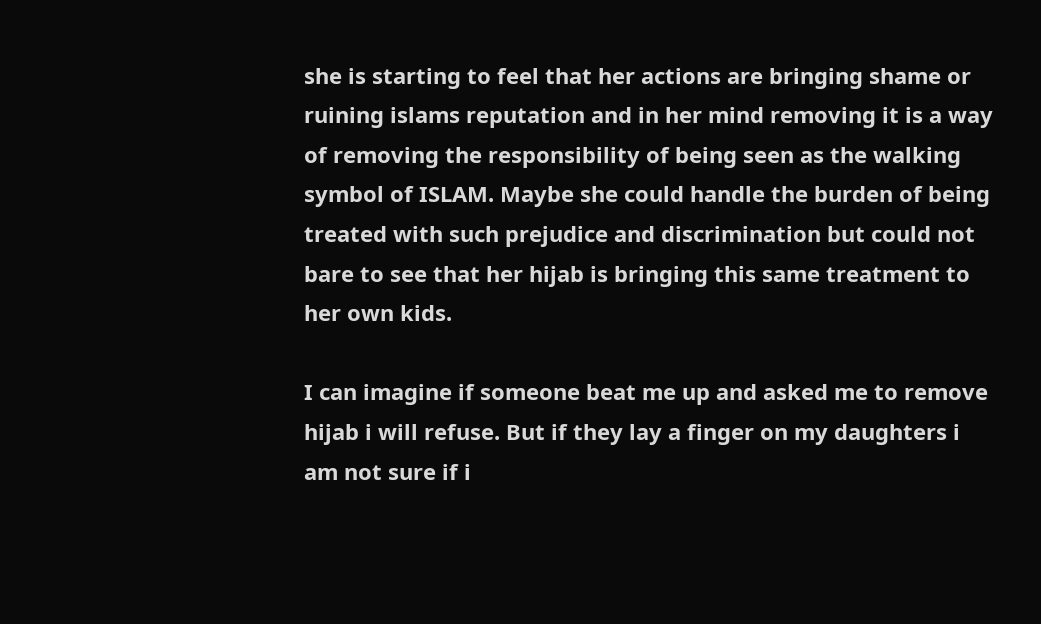she is starting to feel that her actions are bringing shame or ruining islams reputation and in her mind removing it is a way of removing the responsibility of being seen as the walking symbol of ISLAM. Maybe she could handle the burden of being treated with such prejudice and discrimination but could not bare to see that her hijab is bringing this same treatment to her own kids.

I can imagine if someone beat me up and asked me to remove hijab i will refuse. But if they lay a finger on my daughters i am not sure if i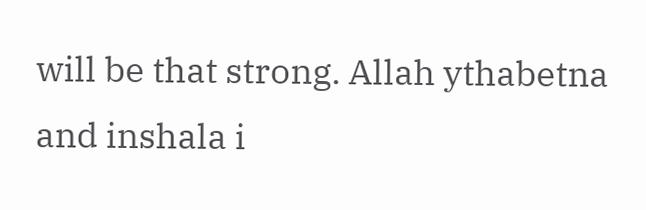will be that strong. Allah ythabetna and inshala i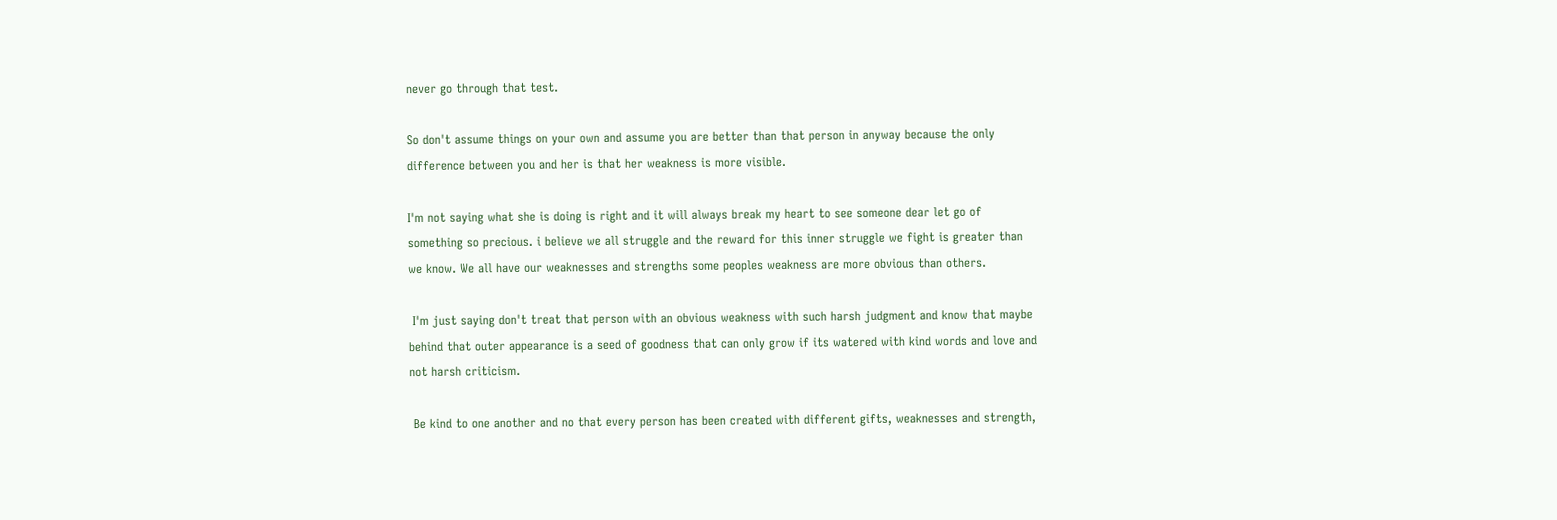never go through that test.

So don't assume things on your own and assume you are better than that person in anyway because the only difference between you and her is that her weakness is more visible.

I'm not saying what she is doing is right and it will always break my heart to see someone dear let go of something so precious. i believe we all struggle and the reward for this inner struggle we fight is greater than we know. We all have our weaknesses and strengths some peoples weakness are more obvious than others.

 I'm just saying don't treat that person with an obvious weakness with such harsh judgment and know that maybe behind that outer appearance is a seed of goodness that can only grow if its watered with kind words and love and not harsh criticism.

 Be kind to one another and no that every person has been created with different gifts, weaknesses and strength,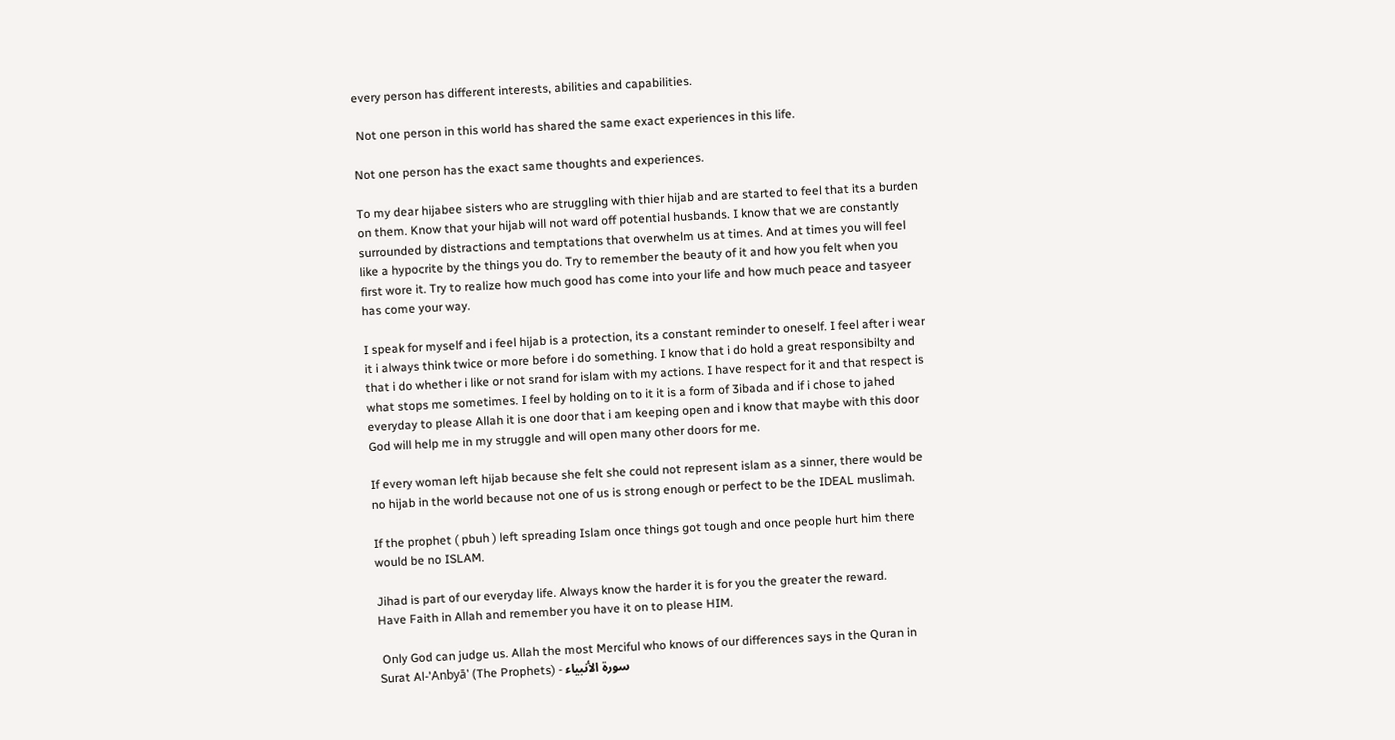every person has different interests, abilities and capabilities.

 Not one person in this world has shared the same exact experiences in this life.

Not one person has the exact same thoughts and experiences.

To my dear hijabee sisters who are struggling with thier hijab and are started to feel that its a burden on them. Know that your hijab will not ward off potential husbands. I know that we are constantly surrounded by distractions and temptations that overwhelm us at times. And at times you will feel like a hypocrite by the things you do. Try to remember the beauty of it and how you felt when you first wore it. Try to realize how much good has come into your life and how much peace and tasyeer has come your way.

I speak for myself and i feel hijab is a protection, its a constant reminder to oneself. I feel after i wear it i always think twice or more before i do something. I know that i do hold a great responsibilty and that i do whether i like or not srand for islam with my actions. I have respect for it and that respect is what stops me sometimes. I feel by holding on to it it is a form of 3ibada and if i chose to jahed everyday to please Allah it is one door that i am keeping open and i know that maybe with this door God will help me in my struggle and will open many other doors for me.

If every woman left hijab because she felt she could not represent islam as a sinner, there would be no hijab in the world because not one of us is strong enough or perfect to be the IDEAL muslimah.

If the prophet ( pbuh ) left spreading Islam once things got tough and once people hurt him there would be no ISLAM.

Jihad is part of our everyday life. Always know the harder it is for you the greater the reward.
Have Faith in Allah and remember you have it on to please HIM.

 Only God can judge us. Allah the most Merciful who knows of our differences says in the Quran in
Surat Al-'Anbyā' (The Prophets) - سورة الأنبياء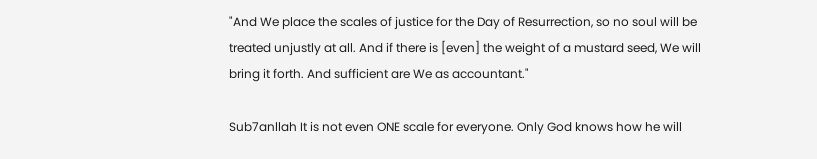"And We place the scales of justice for the Day of Resurrection, so no soul will be treated unjustly at all. And if there is [even] the weight of a mustard seed, We will bring it forth. And sufficient are We as accountant."

Sub7anllah It is not even ONE scale for everyone. Only God knows how he will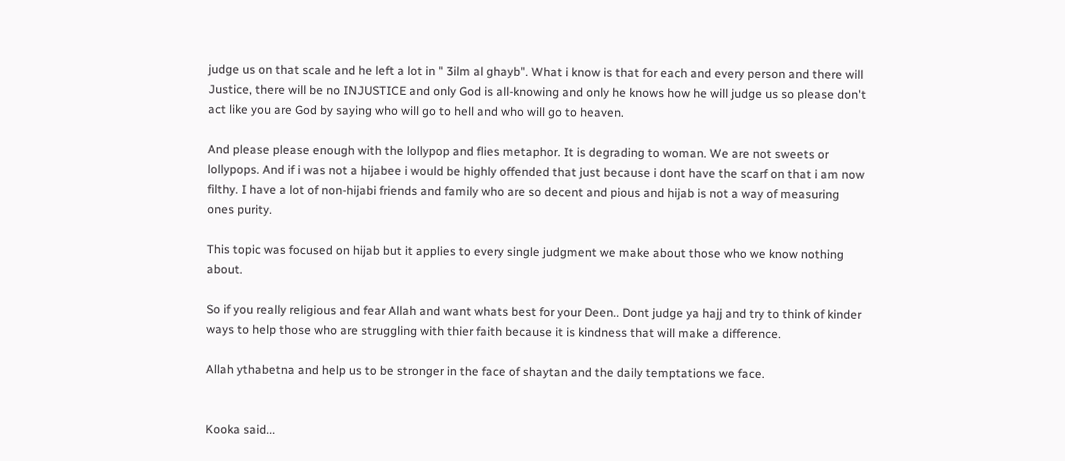judge us on that scale and he left a lot in " 3ilm al ghayb". What i know is that for each and every person and there will Justice, there will be no INJUSTICE and only God is all-knowing and only he knows how he will judge us so please don't act like you are God by saying who will go to hell and who will go to heaven.

And please please enough with the lollypop and flies metaphor. It is degrading to woman. We are not sweets or lollypops. And if i was not a hijabee i would be highly offended that just because i dont have the scarf on that i am now filthy. I have a lot of non-hijabi friends and family who are so decent and pious and hijab is not a way of measuring ones purity.

This topic was focused on hijab but it applies to every single judgment we make about those who we know nothing about.

So if you really religious and fear Allah and want whats best for your Deen.. Dont judge ya hajj and try to think of kinder ways to help those who are struggling with thier faith because it is kindness that will make a difference.

Allah ythabetna and help us to be stronger in the face of shaytan and the daily temptations we face.


Kooka said...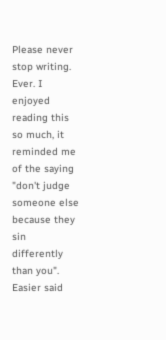Please never stop writing. Ever. I enjoyed reading this so much, it reminded me of the saying "don't judge someone else because they sin differently than you". Easier said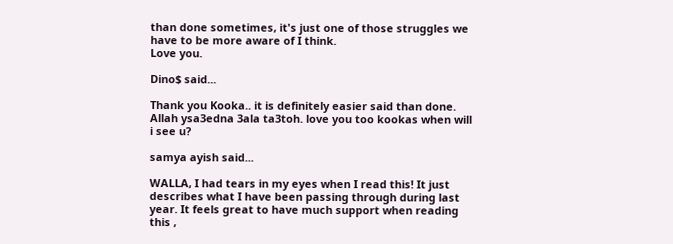than done sometimes, it's just one of those struggles we have to be more aware of I think.
Love you.

Dino$ said...

Thank you Kooka.. it is definitely easier said than done. Allah ysa3edna 3ala ta3toh. love you too kookas when will i see u?

samya ayish said...

WALLA, I had tears in my eyes when I read this! It just describes what I have been passing through during last year. It feels great to have much support when reading this ,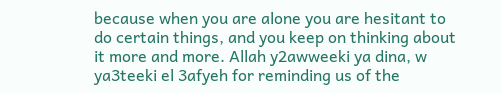because when you are alone you are hesitant to do certain things, and you keep on thinking about it more and more. Allah y2awweeki ya dina, w ya3teeki el 3afyeh for reminding us of the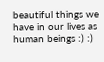beautiful things we have in our lives as human beings :) :)